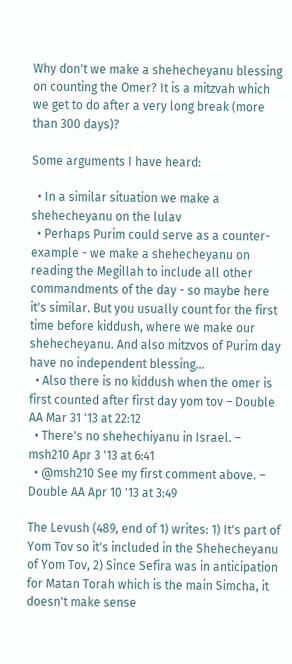Why don't we make a shehecheyanu blessing on counting the Omer? It is a mitzvah which we get to do after a very long break (more than 300 days)?

Some arguments I have heard:

  • In a similar situation we make a shehecheyanu on the lulav
  • Perhaps Purim could serve as a counter-example - we make a shehecheyanu on reading the Megillah to include all other commandments of the day - so maybe here it's similar. But you usually count for the first time before kiddush, where we make our shehecheyanu. And also mitzvos of Purim day have no independent blessing...
  • Also there is no kiddush when the omer is first counted after first day yom tov – Double AA Mar 31 '13 at 22:12
  • There's no shehechiyanu in Israel. – msh210 Apr 3 '13 at 6:41
  • @msh210 See my first comment above. – Double AA Apr 10 '13 at 3:49

The Levush (489, end of 1) writes: 1) It's part of Yom Tov so it's included in the Shehecheyanu of Yom Tov, 2) Since Sefira was in anticipation for Matan Torah which is the main Simcha, it doesn't make sense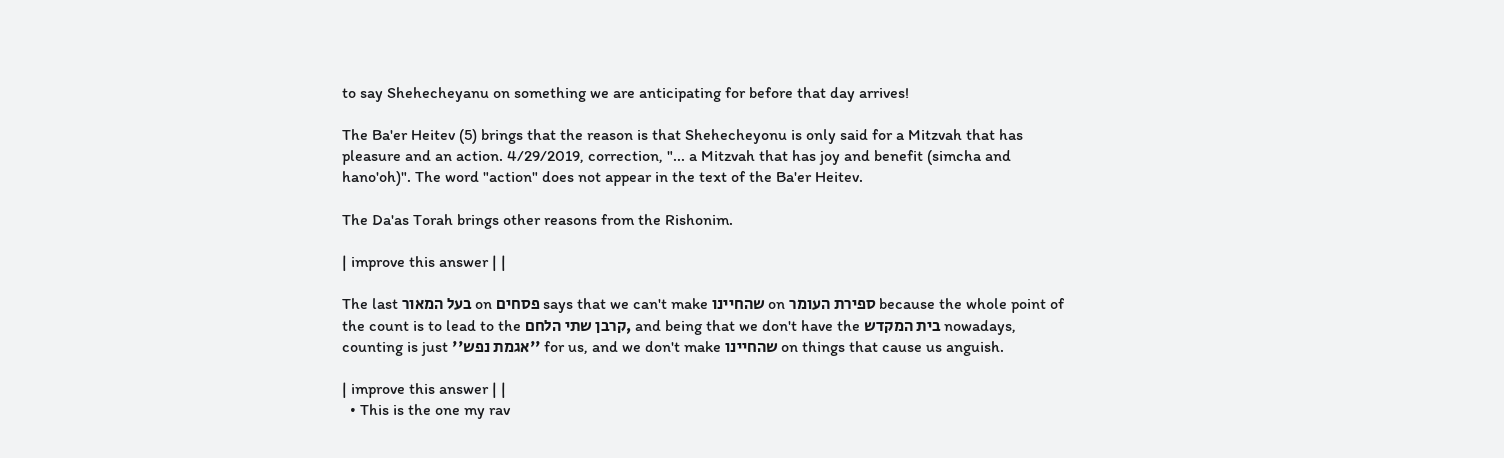to say Shehecheyanu on something we are anticipating for before that day arrives!

The Ba'er Heitev (5) brings that the reason is that Shehecheyonu is only said for a Mitzvah that has pleasure and an action. 4/29/2019, correction, "... a Mitzvah that has joy and benefit (simcha and hano'oh)". The word "action" does not appear in the text of the Ba'er Heitev.

The Da'as Torah brings other reasons from the Rishonim.

| improve this answer | |

The last בעל המאור on פסחים says that we can't make שהחיינו on ספירת העומר because the whole point of the count is to lead to the קרבן שתי הלחם, and being that we don't have the בית המקדש nowadays, counting is just ''אגמת נפש'' for us, and we don't make שהחיינו on things that cause us anguish.

| improve this answer | |
  • This is the one my rav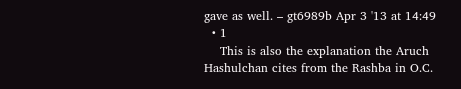gave as well. – gt6989b Apr 3 '13 at 14:49
  • 1
    This is also the explanation the Aruch Hashulchan cites from the Rashba in O.C.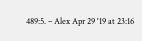489:5. – Alex Apr 29 '19 at 23:16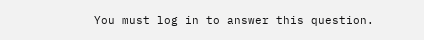You must log in to answer this question.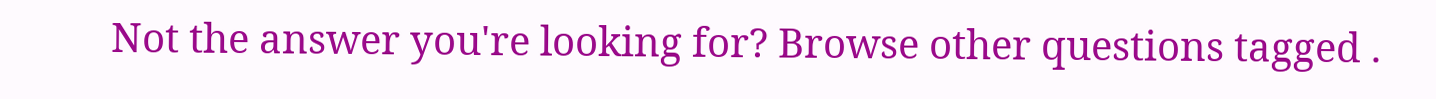Not the answer you're looking for? Browse other questions tagged .